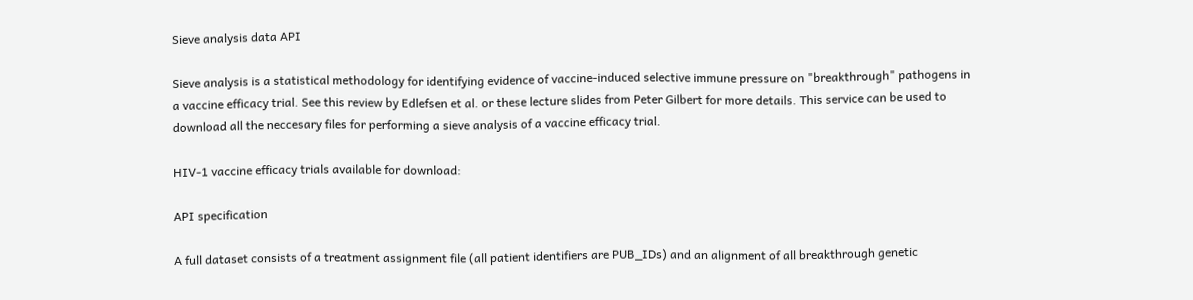Sieve analysis data API

Sieve analysis is a statistical methodology for identifying evidence of vaccine-induced selective immune pressure on "breakthrough" pathogens in a vaccine efficacy trial. See this review by Edlefsen et al. or these lecture slides from Peter Gilbert for more details. This service can be used to download all the neccesary files for performing a sieve analysis of a vaccine efficacy trial.

HIV-1 vaccine efficacy trials available for download:

API specification

A full dataset consists of a treatment assignment file (all patient identifiers are PUB_IDs) and an alignment of all breakthrough genetic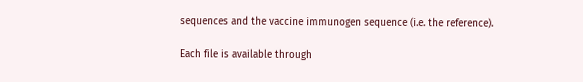sequences and the vaccine immunogen sequence (i.e. the reference).

Each file is available through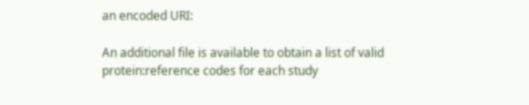an encoded URI:

An additional file is available to obtain a list of valid protein:reference codes for each study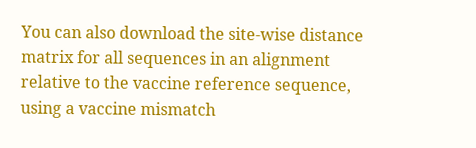You can also download the site-wise distance matrix for all sequences in an alignment relative to the vaccine reference sequence, using a vaccine mismatch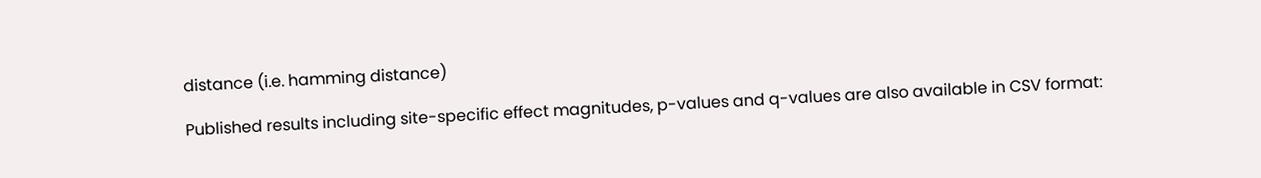distance (i.e. hamming distance)

Published results including site-specific effect magnitudes, p-values and q-values are also available in CSV format: